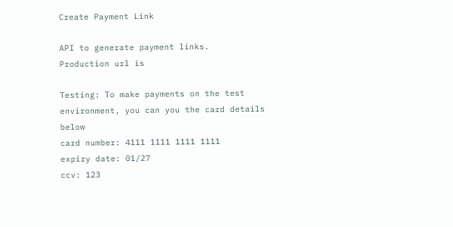Create Payment Link

API to generate payment links.
Production url is

Testing: To make payments on the test environment, you can you the card details below
card number: 4111 1111 1111 1111
expiry date: 01/27
ccv: 123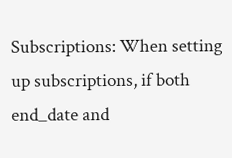Subscriptions: When setting up subscriptions, if both end_date and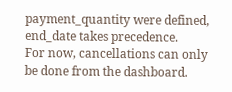payment_quantity were defined, end_date takes precedence.
For now, cancellations can only be done from the dashboard.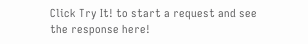Click Try It! to start a request and see the response here!